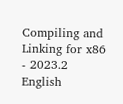Compiling and Linking for x86 - 2023.2 English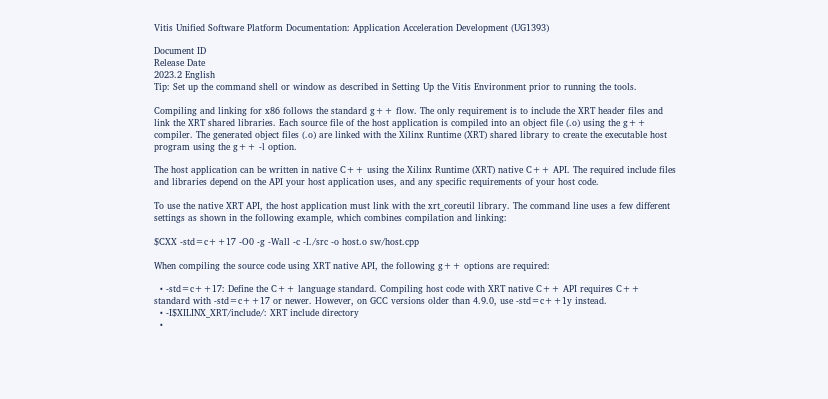Vitis Unified Software Platform Documentation: Application Acceleration Development (UG1393)

Document ID
Release Date
2023.2 English
Tip: Set up the command shell or window as described in Setting Up the Vitis Environment prior to running the tools.

Compiling and linking for x86 follows the standard g++ flow. The only requirement is to include the XRT header files and link the XRT shared libraries. Each source file of the host application is compiled into an object file (.o) using the g++ compiler. The generated object files (.o) are linked with the Xilinx Runtime (XRT) shared library to create the executable host program using the g++ -l option.

The host application can be written in native C++ using the Xilinx Runtime (XRT) native C++ API. The required include files and libraries depend on the API your host application uses, and any specific requirements of your host code.

To use the native XRT API, the host application must link with the xrt_coreutil library. The command line uses a few different settings as shown in the following example, which combines compilation and linking:

$CXX -std=c++17 -O0 -g -Wall -c -I./src -o host.o sw/host.cpp

When compiling the source code using XRT native API, the following g++ options are required:

  • -std=c++17: Define the C++ language standard. Compiling host code with XRT native C++ API requires C++ standard with -std=c++17 or newer. However, on GCC versions older than 4.9.0, use -std=c++1y instead.
  • -I$XILINX_XRT/include/: XRT include directory
  •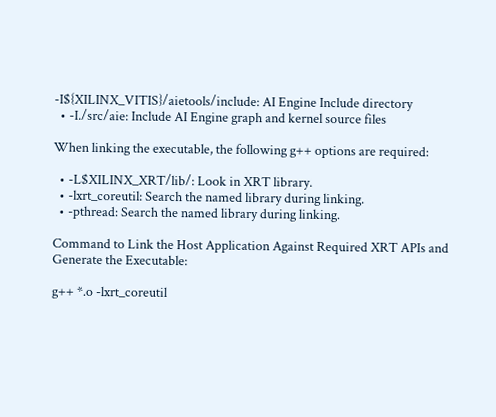-I${XILINX_VITIS}/aietools/include: AI Engine Include directory
  • -I./src/aie: Include AI Engine graph and kernel source files

When linking the executable, the following g++ options are required:

  • -L$XILINX_XRT/lib/: Look in XRT library.
  • -lxrt_coreutil: Search the named library during linking.
  • -pthread: Search the named library during linking.

Command to Link the Host Application Against Required XRT APIs and Generate the Executable:

g++ *.o -lxrt_coreutil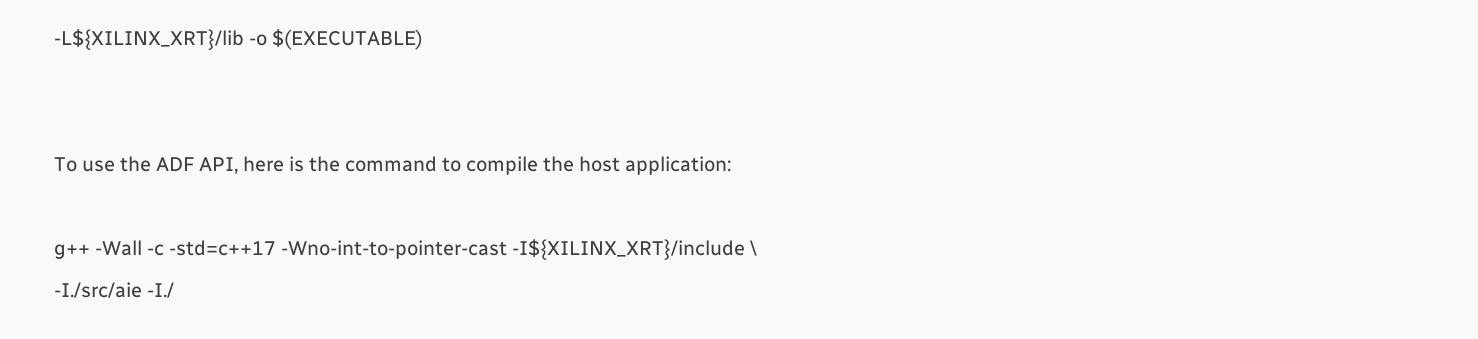-L${XILINX_XRT}/lib -o $(EXECUTABLE)


To use the ADF API, here is the command to compile the host application:

g++ -Wall -c -std=c++17 -Wno-int-to-pointer-cast -I${XILINX_XRT}/include \
-I./src/aie -I./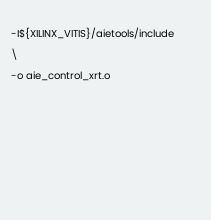-I${XILINX_VITIS}/aietools/include \
-o aie_control_xrt.o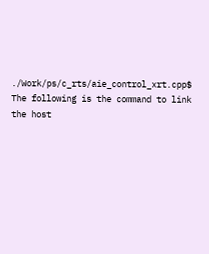./Work/ps/c_rts/aie_control_xrt.cpp$
The following is the command to link the host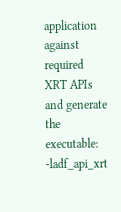application against required XRT APIs and generate the executable:
-ladf_api_xrt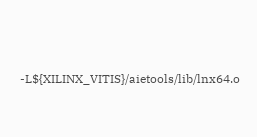-L${XILINX_VITIS}/aietools/lib/lnx64.o